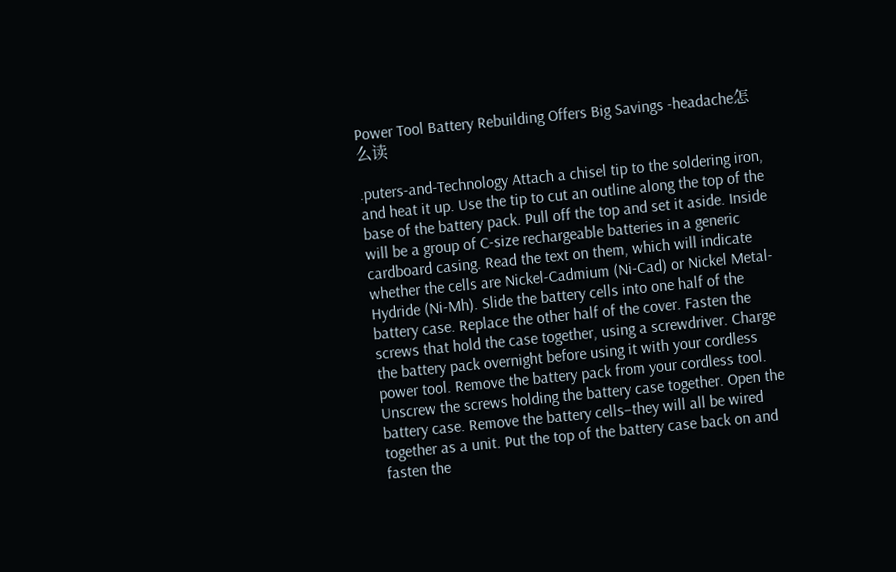Power Tool Battery Rebuilding Offers Big Savings -headache怎么读

.puters-and-Technology Attach a chisel tip to the soldering iron, and heat it up. Use the tip to cut an outline along the top of the base of the battery pack. Pull off the top and set it aside. Inside will be a group of C-size rechargeable batteries in a generic cardboard casing. Read the text on them, which will indicate whether the cells are Nickel-Cadmium (Ni-Cad) or Nickel Metal-Hydride (Ni-Mh). Slide the battery cells into one half of the battery case. Replace the other half of the cover. Fasten the screws that hold the case together, using a screwdriver. Charge the battery pack overnight before using it with your cordless power tool. Remove the battery pack from your cordless tool. Unscrew the screws holding the battery case together. Open the battery case. Remove the battery cells–they will all be wired together as a unit. Put the top of the battery case back on and fasten the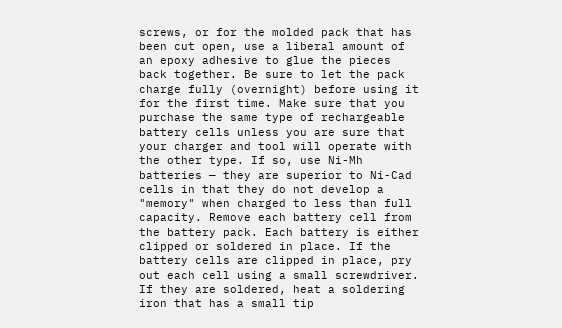screws, or for the molded pack that has been cut open, use a liberal amount of an epoxy adhesive to glue the pieces back together. Be sure to let the pack charge fully (overnight) before using it for the first time. Make sure that you purchase the same type of rechargeable battery cells unless you are sure that your charger and tool will operate with the other type. If so, use Ni-Mh batteries — they are superior to Ni-Cad cells in that they do not develop a "memory" when charged to less than full capacity. Remove each battery cell from the battery pack. Each battery is either clipped or soldered in place. If the battery cells are clipped in place, pry out each cell using a small screwdriver. If they are soldered, heat a soldering iron that has a small tip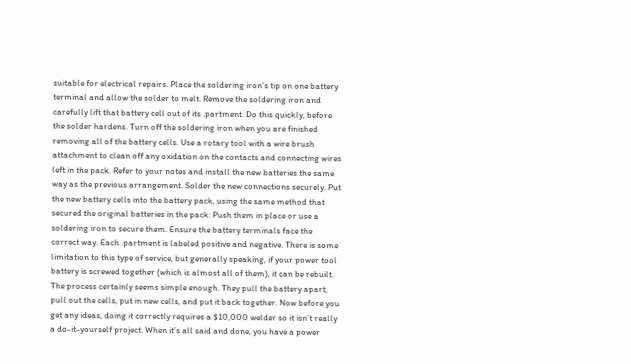suitable for electrical repairs. Place the soldering iron’s tip on one battery terminal and allow the solder to melt. Remove the soldering iron and carefully lift that battery cell out of its .partment. Do this quickly, before the solder hardens. Turn off the soldering iron when you are finished removing all of the battery cells. Use a rotary tool with a wire brush attachment to clean off any oxidation on the contacts and connecting wires left in the pack. Refer to your notes and install the new batteries the same way as the previous arrangement. Solder the new connections securely. Put the new battery cells into the battery pack, using the same method that secured the original batteries in the pack: Push them in place or use a soldering iron to secure them. Ensure the battery terminals face the correct way. Each .partment is labeled positive and negative. There is some limitation to this type of service, but generally speaking, if your power tool battery is screwed together (which is almost all of them), it can be rebuilt. The process certainly seems simple enough. They pull the battery apart, pull out the cells, put in new cells, and put it back together. Now before you get any ideas, doing it correctly requires a $10,000 welder so it isn’t really a do-it-yourself project. When it’s all said and done, you have a power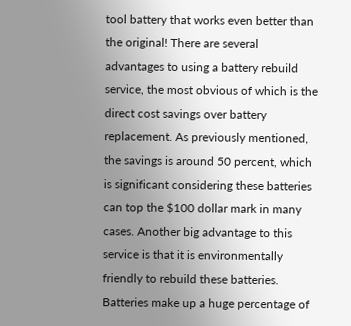tool battery that works even better than the original! There are several advantages to using a battery rebuild service, the most obvious of which is the direct cost savings over battery replacement. As previously mentioned, the savings is around 50 percent, which is significant considering these batteries can top the $100 dollar mark in many cases. Another big advantage to this service is that it is environmentally friendly to rebuild these batteries. Batteries make up a huge percentage of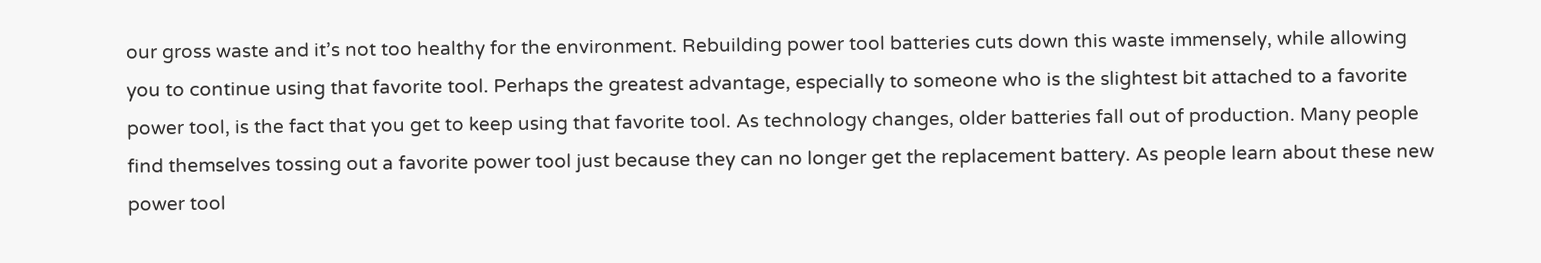our gross waste and it’s not too healthy for the environment. Rebuilding power tool batteries cuts down this waste immensely, while allowing you to continue using that favorite tool. Perhaps the greatest advantage, especially to someone who is the slightest bit attached to a favorite power tool, is the fact that you get to keep using that favorite tool. As technology changes, older batteries fall out of production. Many people find themselves tossing out a favorite power tool just because they can no longer get the replacement battery. As people learn about these new power tool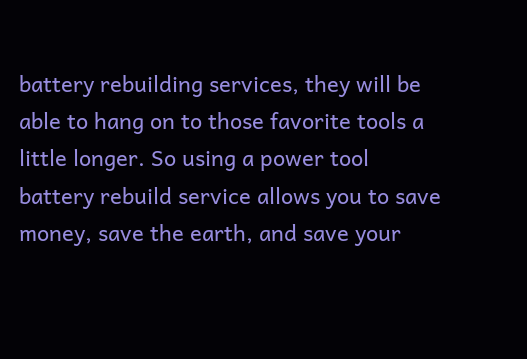battery rebuilding services, they will be able to hang on to those favorite tools a little longer. So using a power tool battery rebuild service allows you to save money, save the earth, and save your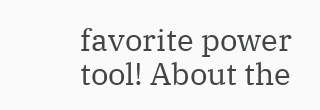favorite power tool! About the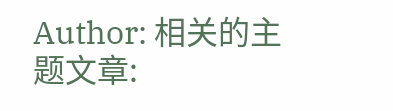Author: 相关的主题文章: